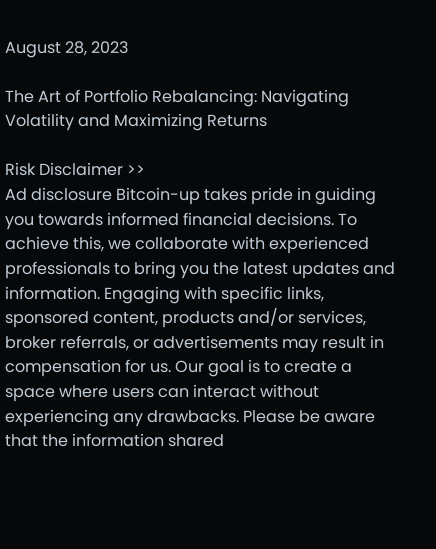August 28, 2023

The Art of Portfolio Rebalancing: Navigating Volatility and Maximizing Returns

Risk Disclaimer >>
Ad disclosure Bitcoin-up takes pride in guiding you towards informed financial decisions. To achieve this, we collaborate with experienced professionals to bring you the latest updates and information. Engaging with specific links, sponsored content, products and/or services, broker referrals, or advertisements may result in compensation for us. Our goal is to create a space where users can interact without experiencing any drawbacks. Please be aware that the information shared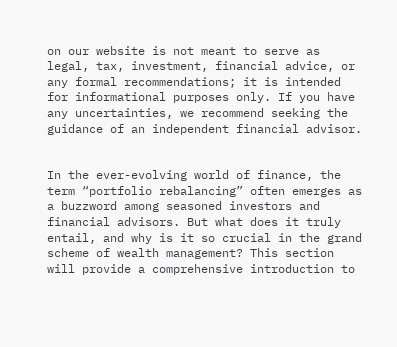on our website is not meant to serve as legal, tax, investment, financial advice, or any formal recommendations; it is intended for informational purposes only. If you have any uncertainties, we recommend seeking the guidance of an independent financial advisor.


In the ever-evolving world of finance, the term “portfolio rebalancing” often emerges as a buzzword among seasoned investors and financial advisors. But what does it truly entail, and why is it so crucial in the grand scheme of wealth management? This section will provide a comprehensive introduction to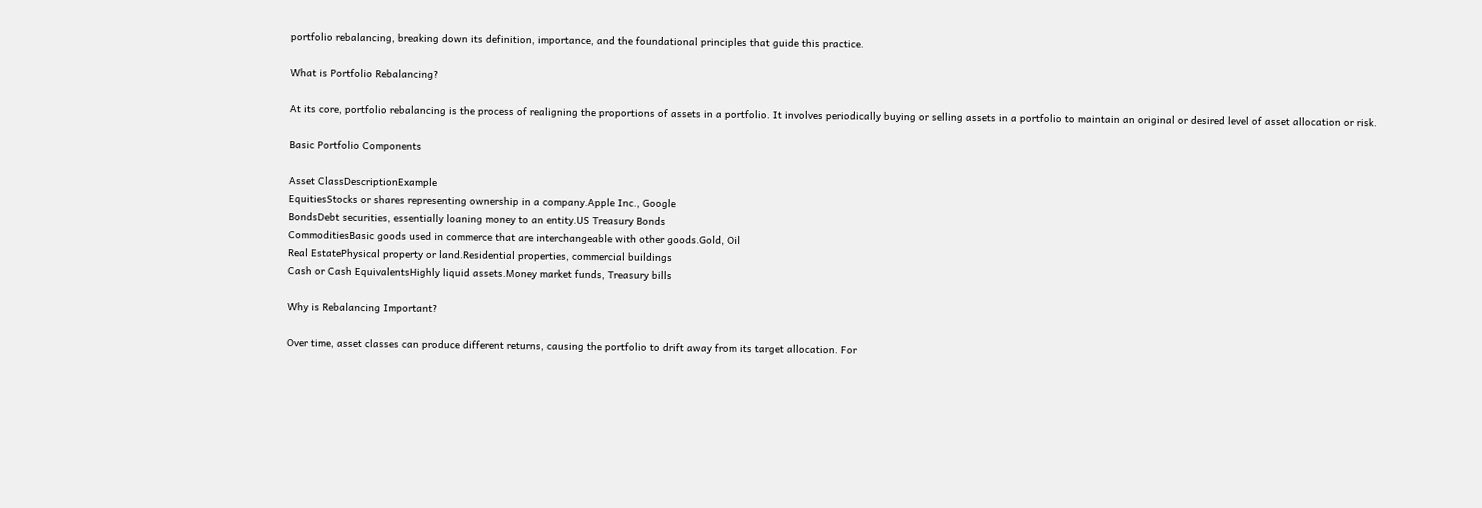portfolio rebalancing, breaking down its definition, importance, and the foundational principles that guide this practice.

What is Portfolio Rebalancing?

At its core, portfolio rebalancing is the process of realigning the proportions of assets in a portfolio. It involves periodically buying or selling assets in a portfolio to maintain an original or desired level of asset allocation or risk.

Basic Portfolio Components

Asset ClassDescriptionExample
EquitiesStocks or shares representing ownership in a company.Apple Inc., Google
BondsDebt securities, essentially loaning money to an entity.US Treasury Bonds
CommoditiesBasic goods used in commerce that are interchangeable with other goods.Gold, Oil
Real EstatePhysical property or land.Residential properties, commercial buildings
Cash or Cash EquivalentsHighly liquid assets.Money market funds, Treasury bills

Why is Rebalancing Important?

Over time, asset classes can produce different returns, causing the portfolio to drift away from its target allocation. For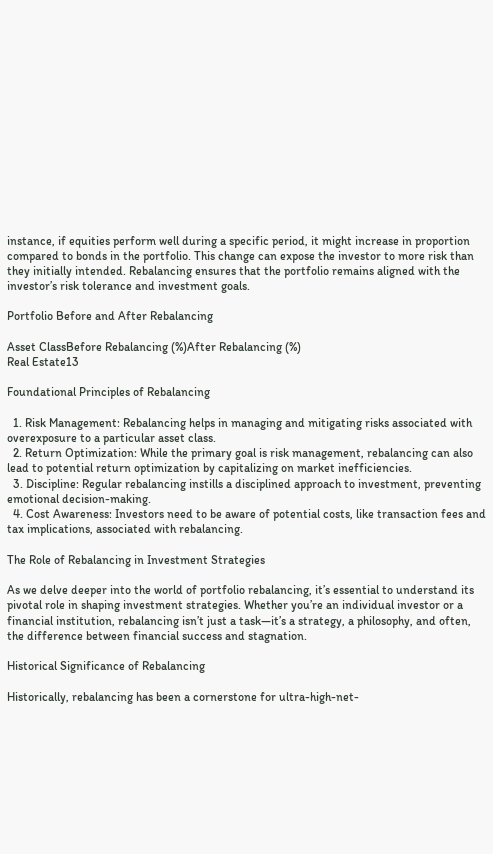instance, if equities perform well during a specific period, it might increase in proportion compared to bonds in the portfolio. This change can expose the investor to more risk than they initially intended. Rebalancing ensures that the portfolio remains aligned with the investor’s risk tolerance and investment goals.

Portfolio Before and After Rebalancing

Asset ClassBefore Rebalancing (%)After Rebalancing (%)
Real Estate13

Foundational Principles of Rebalancing

  1. Risk Management: Rebalancing helps in managing and mitigating risks associated with overexposure to a particular asset class.
  2. Return Optimization: While the primary goal is risk management, rebalancing can also lead to potential return optimization by capitalizing on market inefficiencies.
  3. Discipline: Regular rebalancing instills a disciplined approach to investment, preventing emotional decision-making.
  4. Cost Awareness: Investors need to be aware of potential costs, like transaction fees and tax implications, associated with rebalancing.

The Role of Rebalancing in Investment Strategies

As we delve deeper into the world of portfolio rebalancing, it’s essential to understand its pivotal role in shaping investment strategies. Whether you’re an individual investor or a financial institution, rebalancing isn’t just a task—it’s a strategy, a philosophy, and often, the difference between financial success and stagnation.

Historical Significance of Rebalancing

Historically, rebalancing has been a cornerstone for ultra-high-net-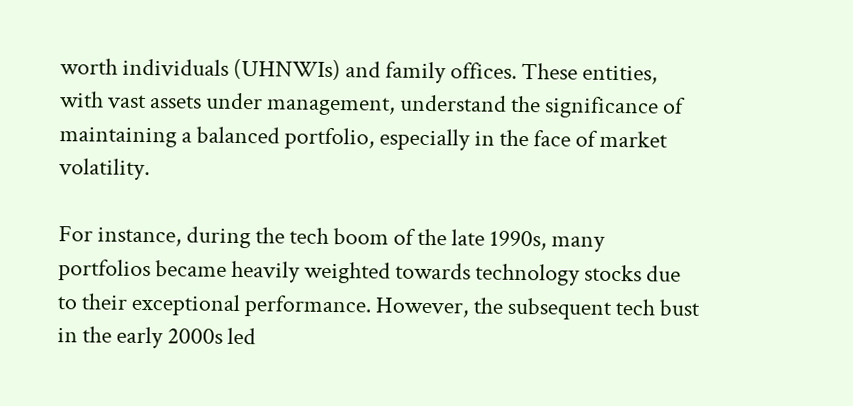worth individuals (UHNWIs) and family offices. These entities, with vast assets under management, understand the significance of maintaining a balanced portfolio, especially in the face of market volatility.

For instance, during the tech boom of the late 1990s, many portfolios became heavily weighted towards technology stocks due to their exceptional performance. However, the subsequent tech bust in the early 2000s led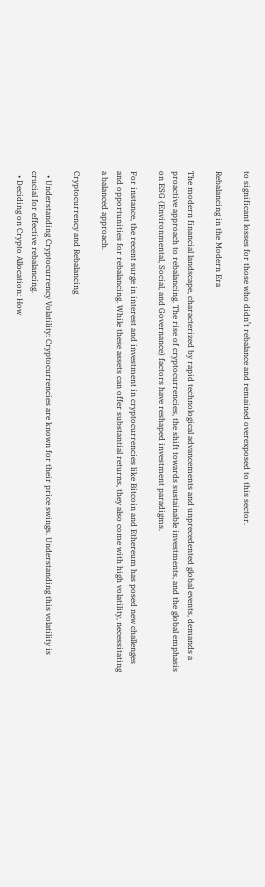to significant losses for those who didn’t rebalance and remained overexposed to this sector.

Rebalancing in the Modern Era

The modern financial landscape, characterized by rapid technological advancements and unprecedented global events, demands a proactive approach to rebalancing. The rise of cryptocurrencies, the shift towards sustainable investments, and the global emphasis on ESG (Environmental, Social, and Governance) factors have reshaped investment paradigms.

For instance, the recent surge in interest and investment in cryptocurrencies like Bitcoin and Ethereum has posed new challenges and opportunities for rebalancing. While these assets can offer substantial returns, they also come with high volatility, necessitating a balanced approach.

Cryptocurrency and Rebalancing

  • Understanding Cryptocurrency Volatility: Cryptocurrencies are known for their price swings. Understanding this volatility is crucial for effective rebalancing.
  • Deciding on Crypto Allocation: How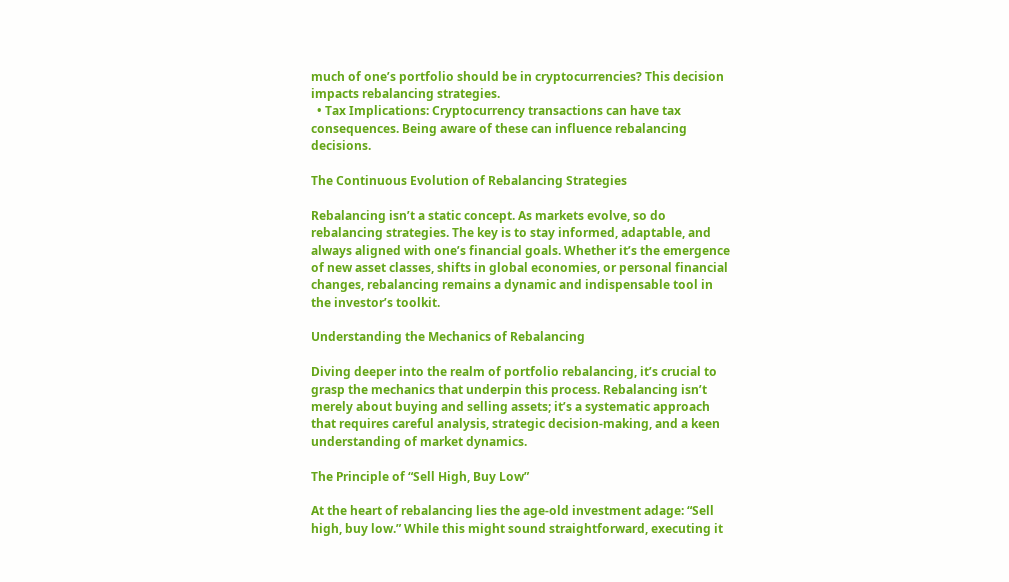much of one’s portfolio should be in cryptocurrencies? This decision impacts rebalancing strategies.
  • Tax Implications: Cryptocurrency transactions can have tax consequences. Being aware of these can influence rebalancing decisions.

The Continuous Evolution of Rebalancing Strategies

Rebalancing isn’t a static concept. As markets evolve, so do rebalancing strategies. The key is to stay informed, adaptable, and always aligned with one’s financial goals. Whether it’s the emergence of new asset classes, shifts in global economies, or personal financial changes, rebalancing remains a dynamic and indispensable tool in the investor’s toolkit.

Understanding the Mechanics of Rebalancing

Diving deeper into the realm of portfolio rebalancing, it’s crucial to grasp the mechanics that underpin this process. Rebalancing isn’t merely about buying and selling assets; it’s a systematic approach that requires careful analysis, strategic decision-making, and a keen understanding of market dynamics.

The Principle of “Sell High, Buy Low”

At the heart of rebalancing lies the age-old investment adage: “Sell high, buy low.” While this might sound straightforward, executing it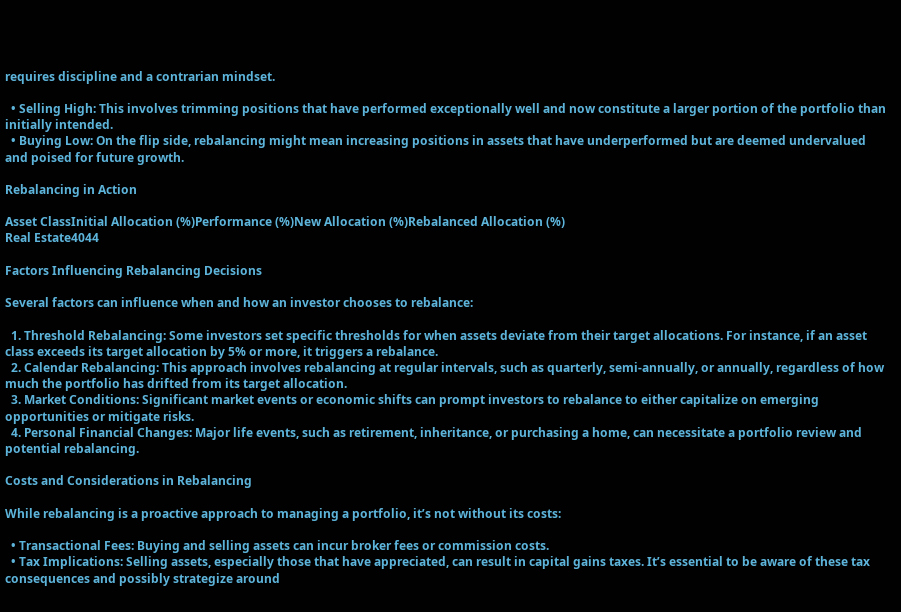requires discipline and a contrarian mindset.

  • Selling High: This involves trimming positions that have performed exceptionally well and now constitute a larger portion of the portfolio than initially intended.
  • Buying Low: On the flip side, rebalancing might mean increasing positions in assets that have underperformed but are deemed undervalued and poised for future growth.

Rebalancing in Action

Asset ClassInitial Allocation (%)Performance (%)New Allocation (%)Rebalanced Allocation (%)
Real Estate4044

Factors Influencing Rebalancing Decisions

Several factors can influence when and how an investor chooses to rebalance:

  1. Threshold Rebalancing: Some investors set specific thresholds for when assets deviate from their target allocations. For instance, if an asset class exceeds its target allocation by 5% or more, it triggers a rebalance.
  2. Calendar Rebalancing: This approach involves rebalancing at regular intervals, such as quarterly, semi-annually, or annually, regardless of how much the portfolio has drifted from its target allocation.
  3. Market Conditions: Significant market events or economic shifts can prompt investors to rebalance to either capitalize on emerging opportunities or mitigate risks.
  4. Personal Financial Changes: Major life events, such as retirement, inheritance, or purchasing a home, can necessitate a portfolio review and potential rebalancing.

Costs and Considerations in Rebalancing

While rebalancing is a proactive approach to managing a portfolio, it’s not without its costs:

  • Transactional Fees: Buying and selling assets can incur broker fees or commission costs.
  • Tax Implications: Selling assets, especially those that have appreciated, can result in capital gains taxes. It’s essential to be aware of these tax consequences and possibly strategize around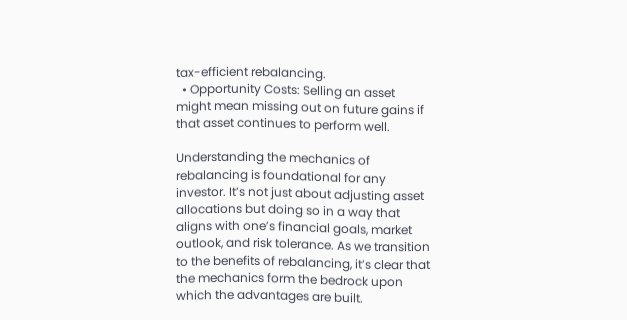tax-efficient rebalancing.
  • Opportunity Costs: Selling an asset might mean missing out on future gains if that asset continues to perform well.

Understanding the mechanics of rebalancing is foundational for any investor. It’s not just about adjusting asset allocations but doing so in a way that aligns with one’s financial goals, market outlook, and risk tolerance. As we transition to the benefits of rebalancing, it’s clear that the mechanics form the bedrock upon which the advantages are built.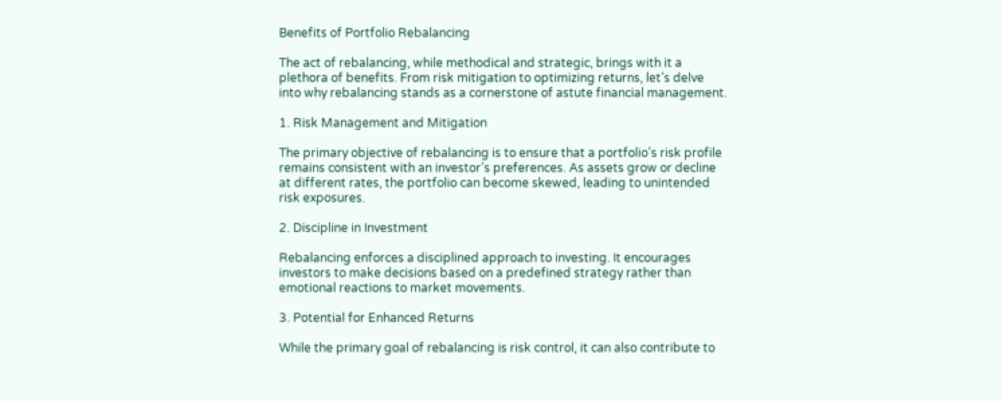Benefits of Portfolio Rebalancing

The act of rebalancing, while methodical and strategic, brings with it a plethora of benefits. From risk mitigation to optimizing returns, let’s delve into why rebalancing stands as a cornerstone of astute financial management.

1. Risk Management and Mitigation

The primary objective of rebalancing is to ensure that a portfolio’s risk profile remains consistent with an investor’s preferences. As assets grow or decline at different rates, the portfolio can become skewed, leading to unintended risk exposures.

2. Discipline in Investment

Rebalancing enforces a disciplined approach to investing. It encourages investors to make decisions based on a predefined strategy rather than emotional reactions to market movements.

3. Potential for Enhanced Returns

While the primary goal of rebalancing is risk control, it can also contribute to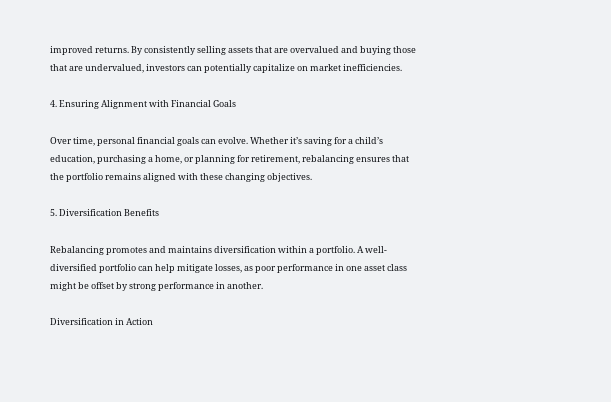improved returns. By consistently selling assets that are overvalued and buying those that are undervalued, investors can potentially capitalize on market inefficiencies.

4. Ensuring Alignment with Financial Goals

Over time, personal financial goals can evolve. Whether it’s saving for a child’s education, purchasing a home, or planning for retirement, rebalancing ensures that the portfolio remains aligned with these changing objectives.

5. Diversification Benefits

Rebalancing promotes and maintains diversification within a portfolio. A well-diversified portfolio can help mitigate losses, as poor performance in one asset class might be offset by strong performance in another.

Diversification in Action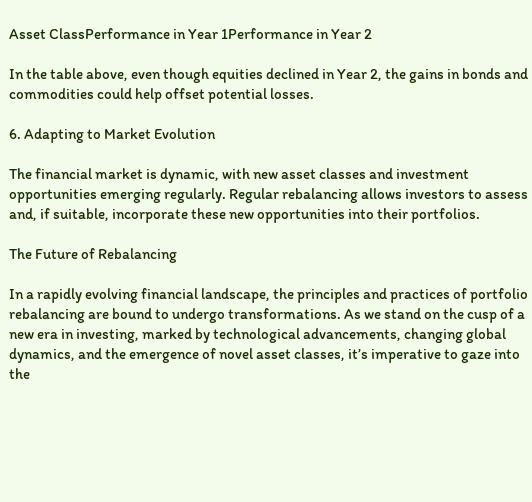Asset ClassPerformance in Year 1Performance in Year 2

In the table above, even though equities declined in Year 2, the gains in bonds and commodities could help offset potential losses.

6. Adapting to Market Evolution

The financial market is dynamic, with new asset classes and investment opportunities emerging regularly. Regular rebalancing allows investors to assess and, if suitable, incorporate these new opportunities into their portfolios.

The Future of Rebalancing

In a rapidly evolving financial landscape, the principles and practices of portfolio rebalancing are bound to undergo transformations. As we stand on the cusp of a new era in investing, marked by technological advancements, changing global dynamics, and the emergence of novel asset classes, it’s imperative to gaze into the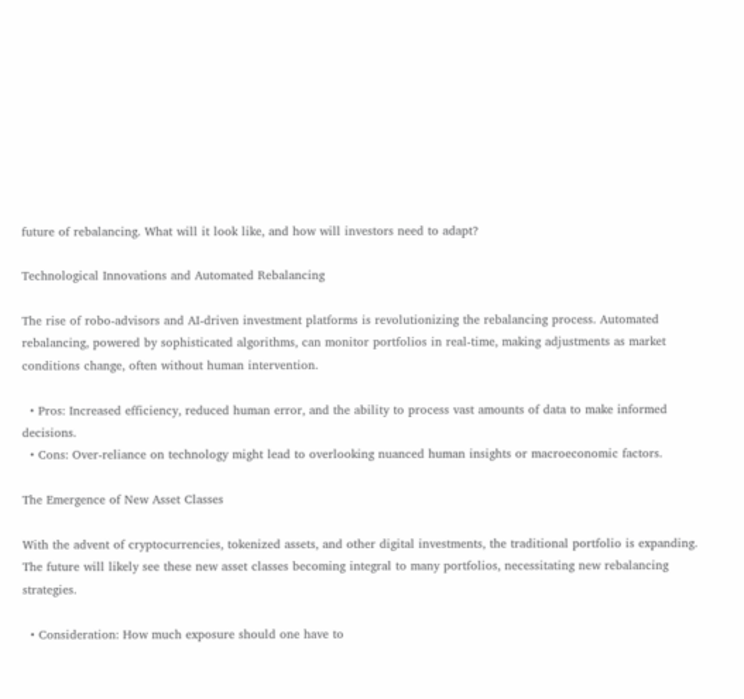future of rebalancing. What will it look like, and how will investors need to adapt?

Technological Innovations and Automated Rebalancing

The rise of robo-advisors and AI-driven investment platforms is revolutionizing the rebalancing process. Automated rebalancing, powered by sophisticated algorithms, can monitor portfolios in real-time, making adjustments as market conditions change, often without human intervention.

  • Pros: Increased efficiency, reduced human error, and the ability to process vast amounts of data to make informed decisions.
  • Cons: Over-reliance on technology might lead to overlooking nuanced human insights or macroeconomic factors.

The Emergence of New Asset Classes

With the advent of cryptocurrencies, tokenized assets, and other digital investments, the traditional portfolio is expanding. The future will likely see these new asset classes becoming integral to many portfolios, necessitating new rebalancing strategies.

  • Consideration: How much exposure should one have to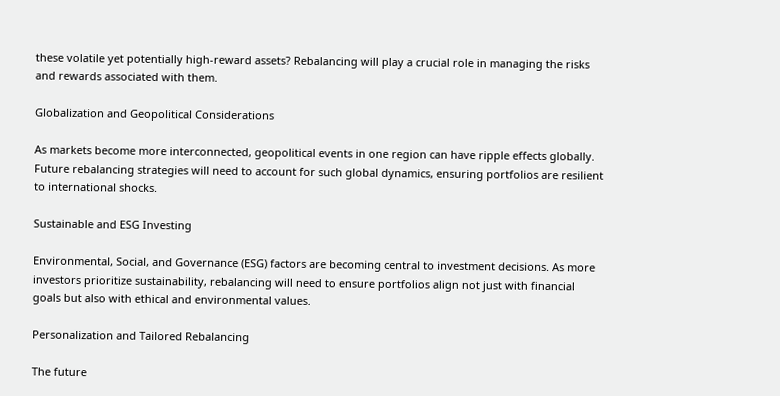these volatile yet potentially high-reward assets? Rebalancing will play a crucial role in managing the risks and rewards associated with them.

Globalization and Geopolitical Considerations

As markets become more interconnected, geopolitical events in one region can have ripple effects globally. Future rebalancing strategies will need to account for such global dynamics, ensuring portfolios are resilient to international shocks.

Sustainable and ESG Investing

Environmental, Social, and Governance (ESG) factors are becoming central to investment decisions. As more investors prioritize sustainability, rebalancing will need to ensure portfolios align not just with financial goals but also with ethical and environmental values.

Personalization and Tailored Rebalancing

The future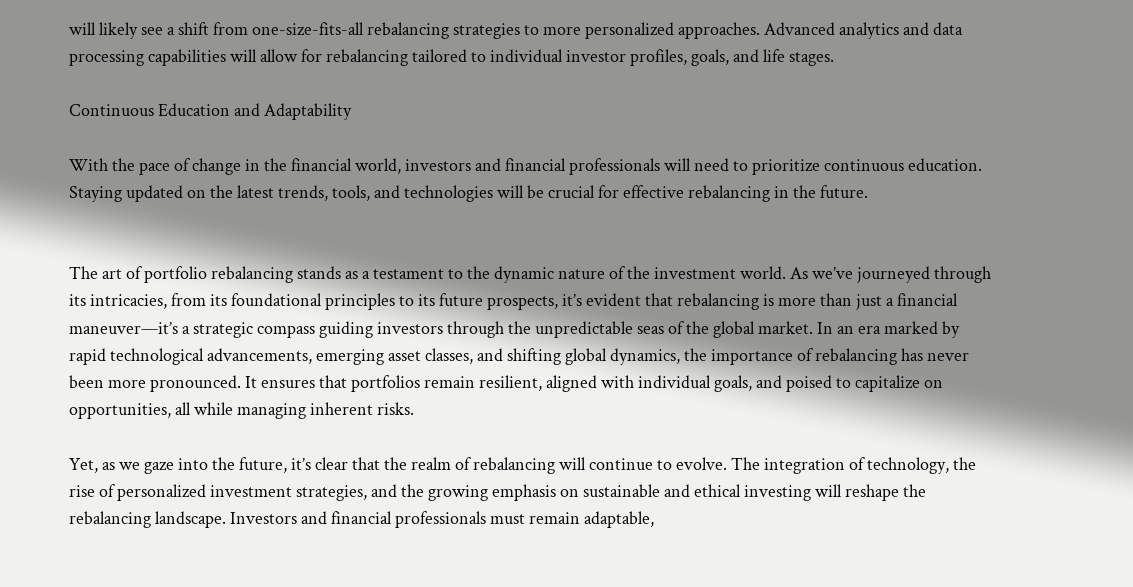will likely see a shift from one-size-fits-all rebalancing strategies to more personalized approaches. Advanced analytics and data processing capabilities will allow for rebalancing tailored to individual investor profiles, goals, and life stages.

Continuous Education and Adaptability

With the pace of change in the financial world, investors and financial professionals will need to prioritize continuous education. Staying updated on the latest trends, tools, and technologies will be crucial for effective rebalancing in the future.


The art of portfolio rebalancing stands as a testament to the dynamic nature of the investment world. As we’ve journeyed through its intricacies, from its foundational principles to its future prospects, it’s evident that rebalancing is more than just a financial maneuver—it’s a strategic compass guiding investors through the unpredictable seas of the global market. In an era marked by rapid technological advancements, emerging asset classes, and shifting global dynamics, the importance of rebalancing has never been more pronounced. It ensures that portfolios remain resilient, aligned with individual goals, and poised to capitalize on opportunities, all while managing inherent risks.

Yet, as we gaze into the future, it’s clear that the realm of rebalancing will continue to evolve. The integration of technology, the rise of personalized investment strategies, and the growing emphasis on sustainable and ethical investing will reshape the rebalancing landscape. Investors and financial professionals must remain adaptable,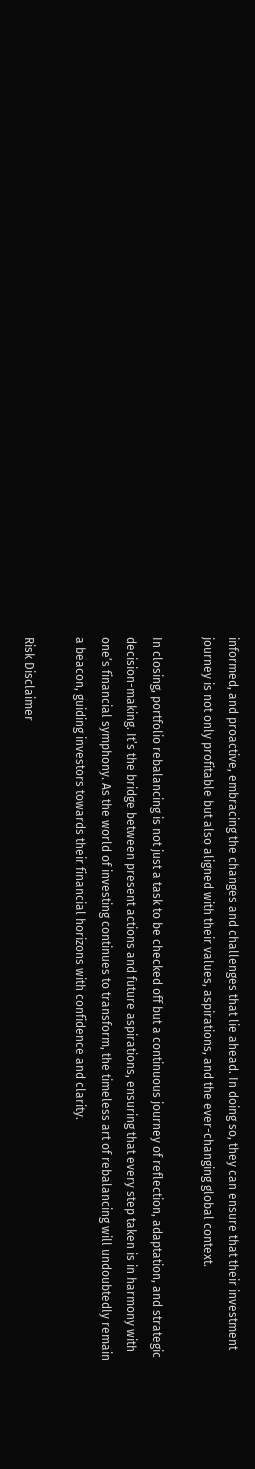informed, and proactive, embracing the changes and challenges that lie ahead. In doing so, they can ensure that their investment journey is not only profitable but also aligned with their values, aspirations, and the ever-changing global context.

In closing, portfolio rebalancing is not just a task to be checked off but a continuous journey of reflection, adaptation, and strategic decision-making. It’s the bridge between present actions and future aspirations, ensuring that every step taken is in harmony with one’s financial symphony. As the world of investing continues to transform, the timeless art of rebalancing will undoubtedly remain a beacon, guiding investors towards their financial horizons with confidence and clarity.

Risk Disclaimer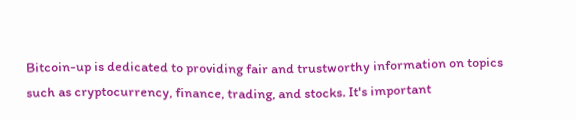Bitcoin-up is dedicated to providing fair and trustworthy information on topics such as cryptocurrency, finance, trading, and stocks. It's important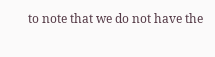to note that we do not have the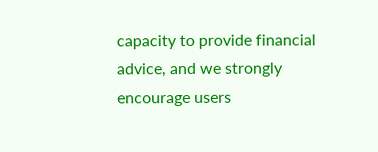capacity to provide financial advice, and we strongly encourage users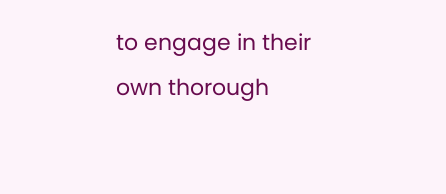to engage in their own thorough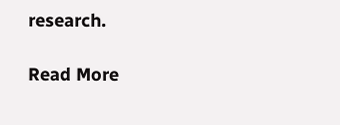research.

Read More